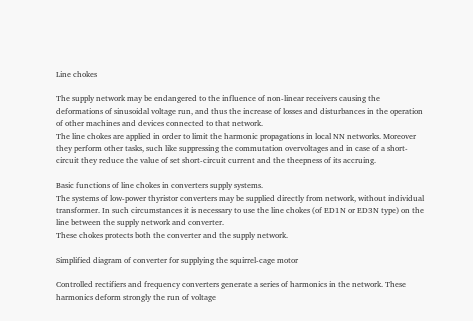Line chokes

The supply network may be endangered to the influence of non-linear receivers causing the deformations of sinusoidal voltage run, and thus the increase of losses and disturbances in the operation of other machines and devices connected to that network.
The line chokes are applied in order to limit the harmonic propagations in local NN networks. Moreover they perform other tasks, such like suppressing the commutation overvoltages and in case of a short-circuit they reduce the value of set short-circuit current and the theepness of its accruing.

Basic functions of line chokes in converters supply systems.
The systems of low-power thyristor converters may be supplied directly from network, without individual transformer. In such circumstances it is necessary to use the line chokes (of ED1N or ED3N type) on the line between the supply network and converter.
These chokes protects both the converter and the supply network.

Simplified diagram of converter for supplying the squirrel-cage motor

Controlled rectifiers and frequency converters generate a series of harmonics in the network. These harmonics deform strongly the run of voltage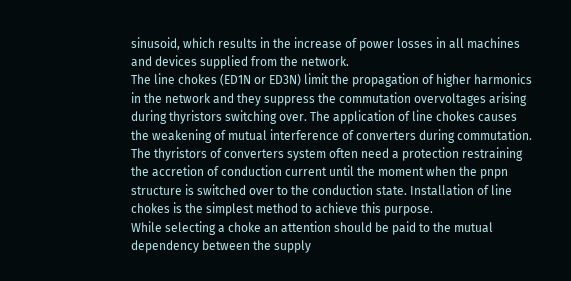sinusoid, which results in the increase of power losses in all machines and devices supplied from the network.
The line chokes (ED1N or ED3N) limit the propagation of higher harmonics in the network and they suppress the commutation overvoltages arising during thyristors switching over. The application of line chokes causes the weakening of mutual interference of converters during commutation.
The thyristors of converters system often need a protection restraining the accretion of conduction current until the moment when the pnpn structure is switched over to the conduction state. Installation of line chokes is the simplest method to achieve this purpose.
While selecting a choke an attention should be paid to the mutual dependency between the supply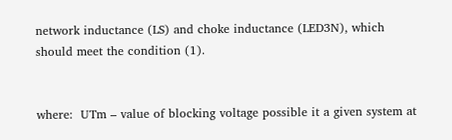network inductance (LS) and choke inductance (LED3N), which should meet the condition (1).


where:  UTm – value of blocking voltage possible it a given system at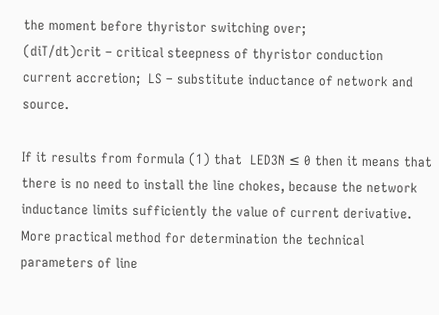the moment before thyristor switching over;
(diT/dt)crit – critical steepness of thyristor conduction current accretion;  LS – substitute inductance of network and source.

If it results from formula (1) that  LED3N ≤ 0 then it means that there is no need to install the line chokes, because the network inductance limits sufficiently the value of current derivative.
More practical method for determination the technical parameters of line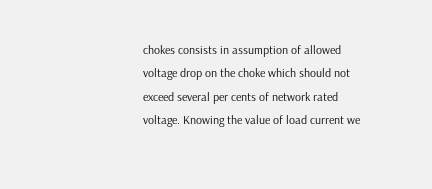chokes consists in assumption of allowed voltage drop on the choke which should not exceed several per cents of network rated voltage. Knowing the value of load current we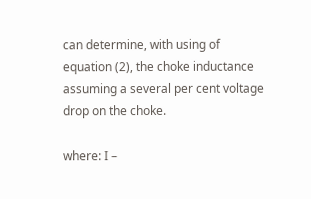can determine, with using of equation (2), the choke inductance assuming a several per cent voltage drop on the choke.

where: I –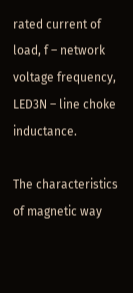rated current of load, f – network voltage frequency, LED3N – line choke inductance.

The characteristics of magnetic way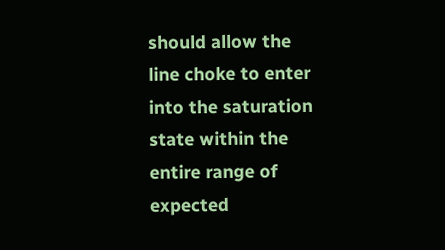should allow the line choke to enter into the saturation state within the entire range of expected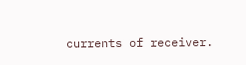currents of receiver.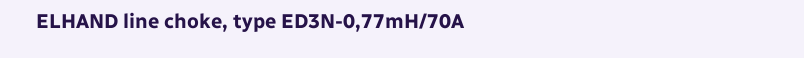ELHAND line choke, type ED3N-0,77mH/70A